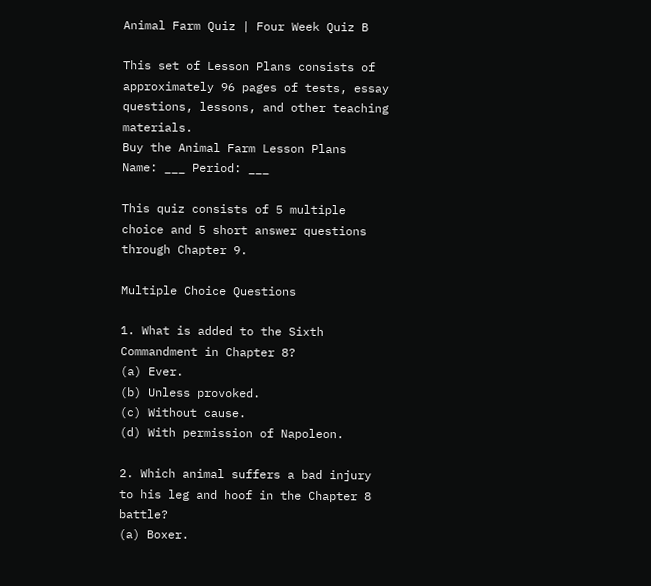Animal Farm Quiz | Four Week Quiz B

This set of Lesson Plans consists of approximately 96 pages of tests, essay questions, lessons, and other teaching materials.
Buy the Animal Farm Lesson Plans
Name: ___ Period: ___

This quiz consists of 5 multiple choice and 5 short answer questions through Chapter 9.

Multiple Choice Questions

1. What is added to the Sixth Commandment in Chapter 8?
(a) Ever.
(b) Unless provoked.
(c) Without cause.
(d) With permission of Napoleon.

2. Which animal suffers a bad injury to his leg and hoof in the Chapter 8 battle?
(a) Boxer.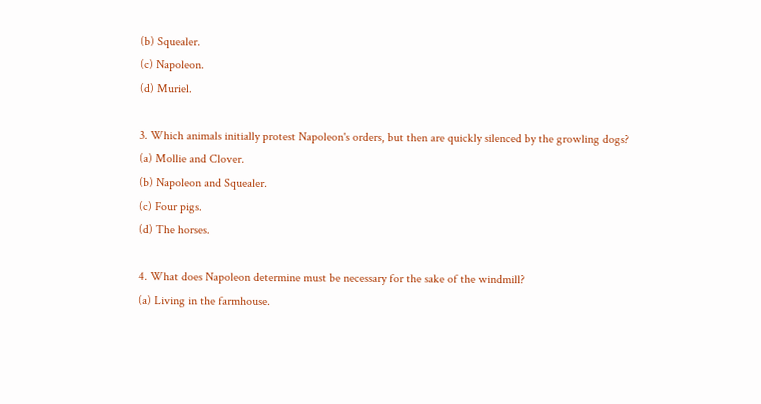(b) Squealer.
(c) Napoleon.
(d) Muriel.

3. Which animals initially protest Napoleon's orders, but then are quickly silenced by the growling dogs?
(a) Mollie and Clover.
(b) Napoleon and Squealer.
(c) Four pigs.
(d) The horses.

4. What does Napoleon determine must be necessary for the sake of the windmill?
(a) Living in the farmhouse.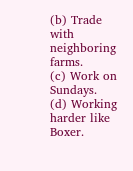(b) Trade with neighboring farms.
(c) Work on Sundays.
(d) Working harder like Boxer.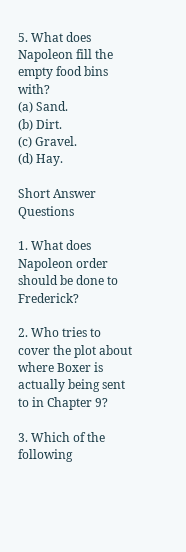5. What does Napoleon fill the empty food bins with?
(a) Sand.
(b) Dirt.
(c) Gravel.
(d) Hay.

Short Answer Questions

1. What does Napoleon order should be done to Frederick?

2. Who tries to cover the plot about where Boxer is actually being sent to in Chapter 9?

3. Which of the following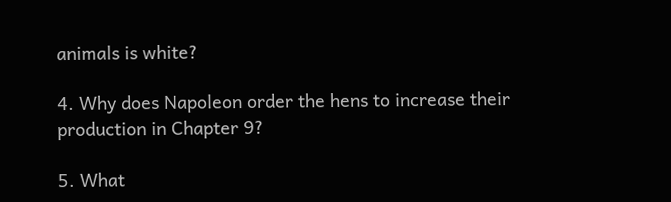animals is white?

4. Why does Napoleon order the hens to increase their production in Chapter 9?

5. What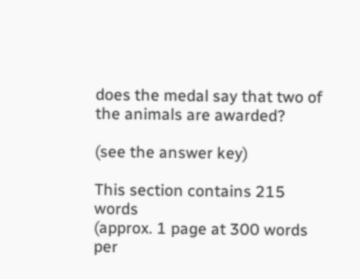does the medal say that two of the animals are awarded?

(see the answer key)

This section contains 215 words
(approx. 1 page at 300 words per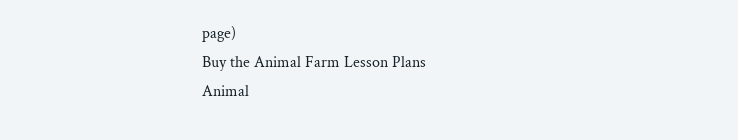page)
Buy the Animal Farm Lesson Plans
Animal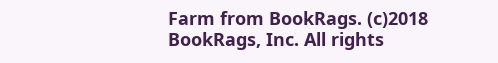Farm from BookRags. (c)2018 BookRags, Inc. All rights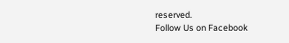reserved.
Follow Us on Facebook